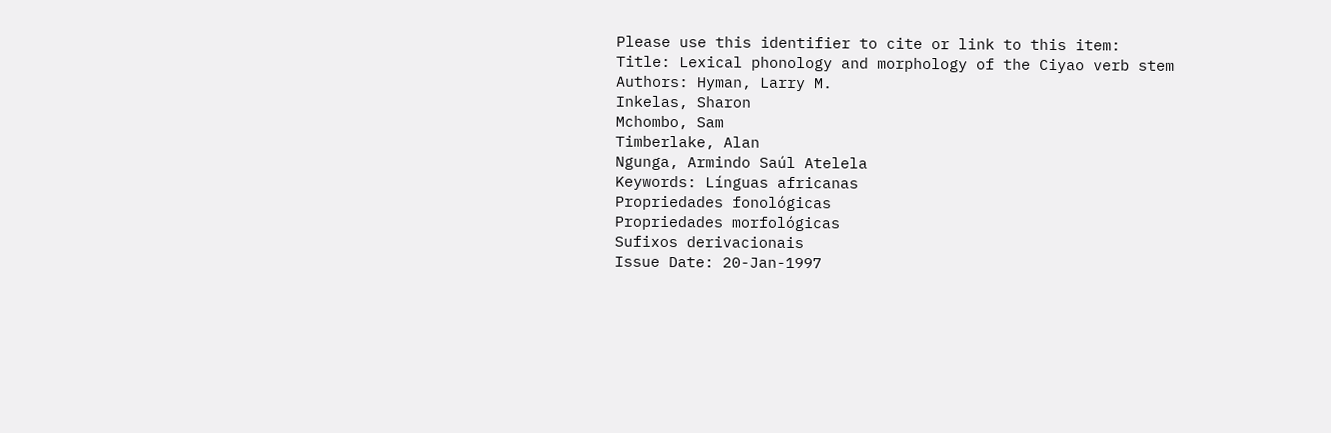Please use this identifier to cite or link to this item:
Title: Lexical phonology and morphology of the Ciyao verb stem
Authors: Hyman, Larry M.
Inkelas, Sharon
Mchombo, Sam
Timberlake, Alan
Ngunga, Armindo Saúl Atelela
Keywords: Línguas africanas
Propriedades fonológicas
Propriedades morfológicas
Sufixos derivacionais
Issue Date: 20-Jan-1997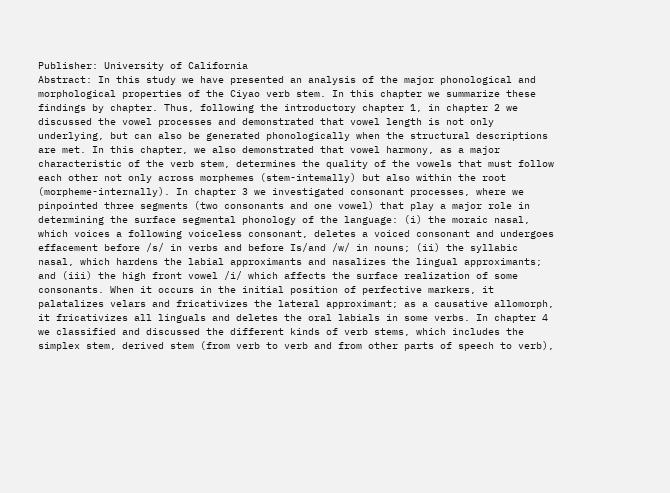Publisher: University of California
Abstract: In this study we have presented an analysis of the major phonological and morphological properties of the Ciyao verb stem. In this chapter we summarize these findings by chapter. Thus, following the introductory chapter 1, in chapter 2 we discussed the vowel processes and demonstrated that vowel length is not only underlying, but can also be generated phonologically when the structural descriptions are met. In this chapter, we also demonstrated that vowel harmony, as a major characteristic of the verb stem, determines the quality of the vowels that must follow each other not only across morphemes (stem-intemally) but also within the root (morpheme-internally). In chapter 3 we investigated consonant processes, where we pinpointed three segments (two consonants and one vowel) that play a major role in determining the surface segmental phonology of the language: (i) the moraic nasal, which voices a following voiceless consonant, deletes a voiced consonant and undergoes effacement before /s/ in verbs and before Is/and /w/ in nouns; (ii) the syllabic nasal, which hardens the labial approximants and nasalizes the lingual approximants; and (iii) the high front vowel /i/ which affects the surface realization of some consonants. When it occurs in the initial position of perfective markers, it palatalizes velars and fricativizes the lateral approximant; as a causative allomorph, it fricativizes all linguals and deletes the oral labials in some verbs. In chapter 4 we classified and discussed the different kinds of verb stems, which includes the simplex stem, derived stem (from verb to verb and from other parts of speech to verb),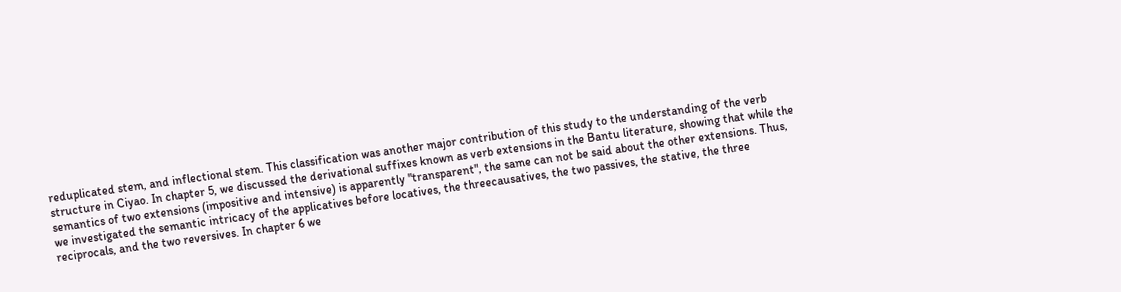reduplicated stem, and inflectional stem. This classification was another major contribution of this study to the understanding of the verb structure in Ciyao. In chapter 5, we discussed the derivational suffixes known as verb extensions in the Bantu literature, showing that while the semantics of two extensions (impositive and intensive) is apparently "transparent", the same can not be said about the other extensions. Thus, we investigated the semantic intricacy of the applicatives before locatives, the threecausatives, the two passives, the stative, the three reciprocals, and the two reversives. In chapter 6 we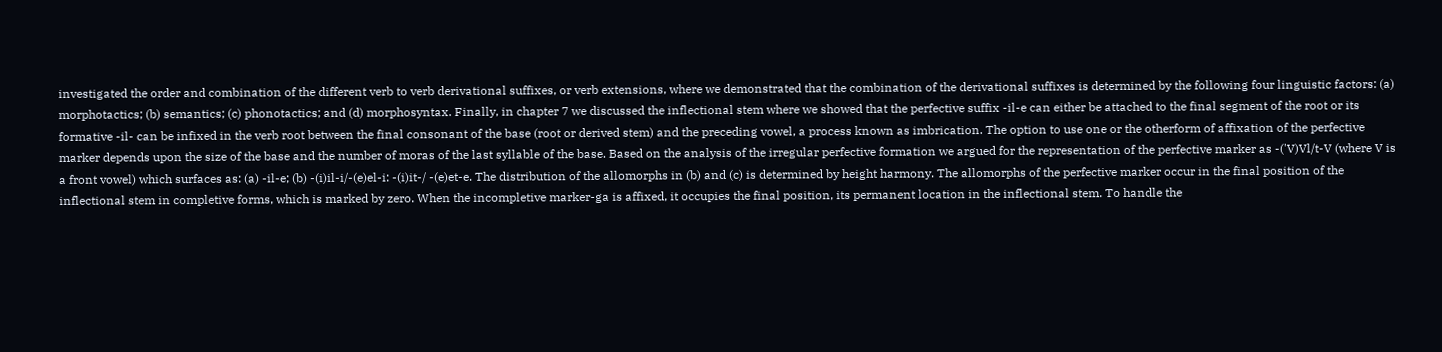investigated the order and combination of the different verb to verb derivational suffixes, or verb extensions, where we demonstrated that the combination of the derivational suffixes is determined by the following four linguistic factors: (a) morphotactics; (b) semantics; (c) phonotactics; and (d) morphosyntax. Finally, in chapter 7 we discussed the inflectional stem where we showed that the perfective suffix -il-e can either be attached to the final segment of the root or its formative -il- can be infixed in the verb root between the final consonant of the base (root or derived stem) and the preceding vowel, a process known as imbrication. The option to use one or the otherform of affixation of the perfective marker depends upon the size of the base and the number of moras of the last syllable of the base. Based on the analysis of the irregular perfective formation we argued for the representation of the perfective marker as -('V)Vl/t-V (where V is a front vowel) which surfaces as: (a) -il-e; (b) -(i)il-i/-(e)el-i: -(i)it-/ -(e)et-e. The distribution of the allomorphs in (b) and (c) is determined by height harmony. The allomorphs of the perfective marker occur in the final position of the inflectional stem in completive forms, which is marked by zero. When the incompletive marker-ga is affixed, it occupies the final position, its permanent location in the inflectional stem. To handle the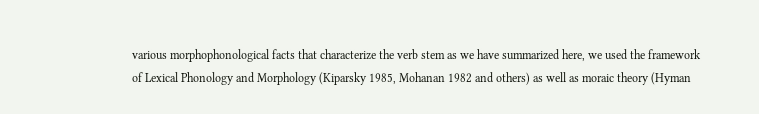various morphophonological facts that characterize the verb stem as we have summarized here, we used the framework of Lexical Phonology and Morphology (Kiparsky 1985, Mohanan 1982 and others) as well as moraic theory (Hyman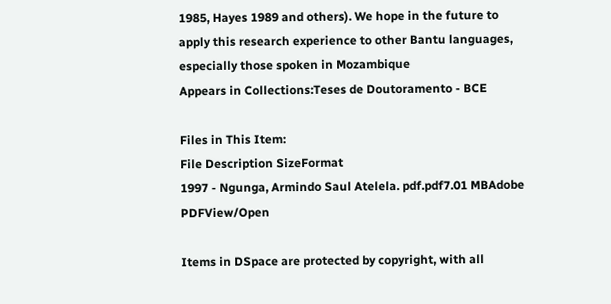1985, Hayes 1989 and others). We hope in the future to apply this research experience to other Bantu languages, especially those spoken in Mozambique
Appears in Collections:Teses de Doutoramento - BCE

Files in This Item:
File Description SizeFormat
1997 - Ngunga, Armindo Saul Atelela. pdf.pdf7.01 MBAdobe PDFView/Open

Items in DSpace are protected by copyright, with all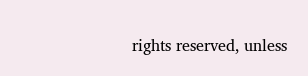rights reserved, unless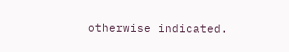otherwise indicated.